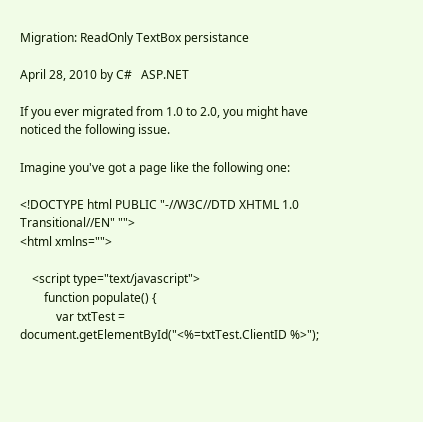Migration: ReadOnly TextBox persistance

April 28, 2010 by C#   ASP.NET

If you ever migrated from 1.0 to 2.0, you might have noticed the following issue.

Imagine you've got a page like the following one:

<!DOCTYPE html PUBLIC "-//W3C//DTD XHTML 1.0 Transitional//EN" "">
<html xmlns="">

    <script type="text/javascript">
        function populate() {
            var txtTest = document.getElementById("<%=txtTest.ClientID %>");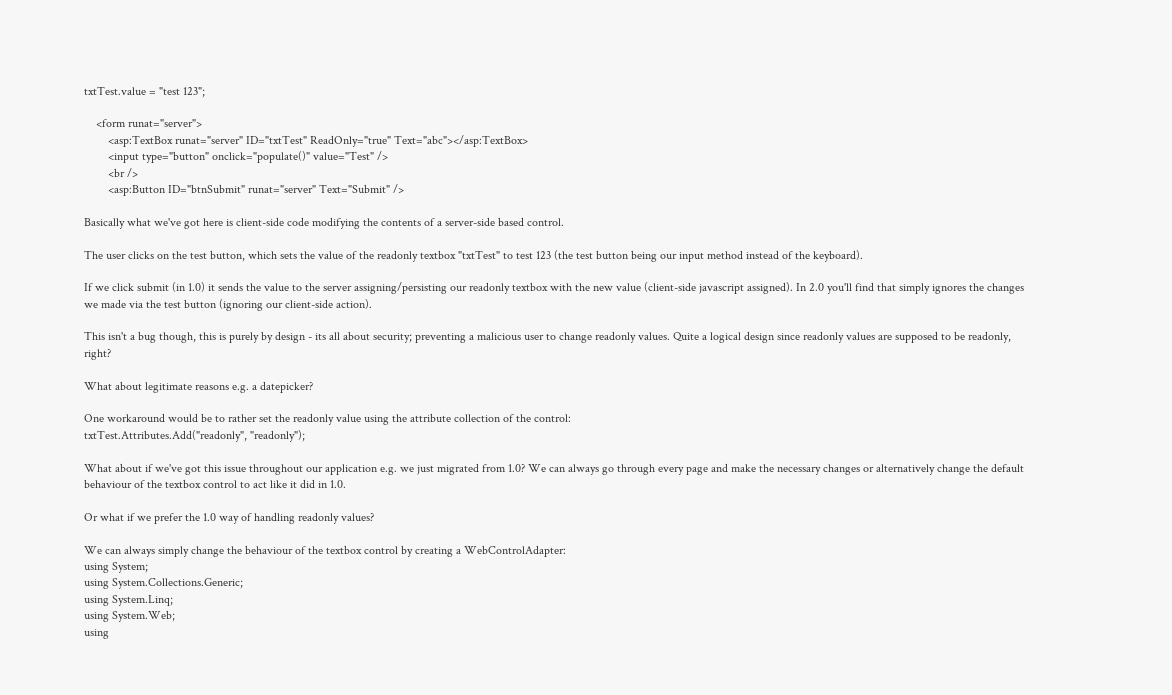txtTest.value = "test 123";

    <form runat="server">
        <asp:TextBox runat="server" ID="txtTest" ReadOnly="true" Text="abc"></asp:TextBox>
        <input type="button" onclick="populate()" value="Test" />
        <br />
        <asp:Button ID="btnSubmit" runat="server" Text="Submit" />

Basically what we've got here is client-side code modifying the contents of a server-side based control.

The user clicks on the test button, which sets the value of the readonly textbox "txtTest" to test 123 (the test button being our input method instead of the keyboard).

If we click submit (in 1.0) it sends the value to the server assigning/persisting our readonly textbox with the new value (client-side javascript assigned). In 2.0 you'll find that simply ignores the changes we made via the test button (ignoring our client-side action).

This isn't a bug though, this is purely by design - its all about security; preventing a malicious user to change readonly values. Quite a logical design since readonly values are supposed to be readonly, right?

What about legitimate reasons e.g. a datepicker?

One workaround would be to rather set the readonly value using the attribute collection of the control:
txtTest.Attributes.Add("readonly", "readonly");

What about if we've got this issue throughout our application e.g. we just migrated from 1.0? We can always go through every page and make the necessary changes or alternatively change the default behaviour of the textbox control to act like it did in 1.0.

Or what if we prefer the 1.0 way of handling readonly values?

We can always simply change the behaviour of the textbox control by creating a WebControlAdapter:
using System;
using System.Collections.Generic;
using System.Linq;
using System.Web;
using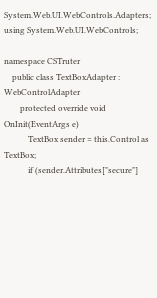System.Web.UI.WebControls.Adapters;
using System.Web.UI.WebControls;

namespace CSTruter
    public class TextBoxAdapter : WebControlAdapter
        protected override void OnInit(EventArgs e)
            TextBox sender = this.Control as TextBox;
            if (sender.Attributes["secure"]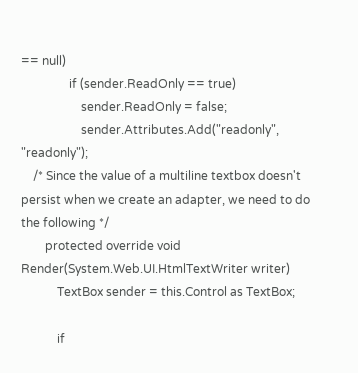== null)
                if (sender.ReadOnly == true)
                    sender.ReadOnly = false;
                    sender.Attributes.Add("readonly", "readonly");
    /* Since the value of a multiline textbox doesn't persist when we create an adapter, we need to do the following */
        protected override void Render(System.Web.UI.HtmlTextWriter writer)
            TextBox sender = this.Control as TextBox;

            if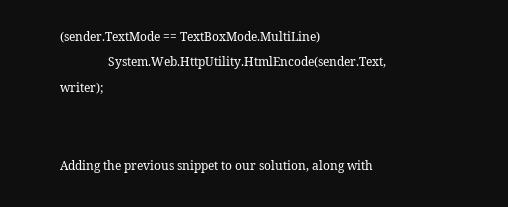(sender.TextMode == TextBoxMode.MultiLine)
                System.Web.HttpUtility.HtmlEncode(sender.Text, writer);


Adding the previous snippet to our solution, along with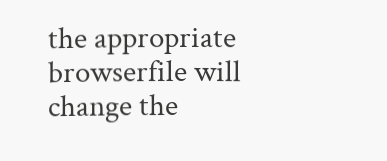the appropriate browserfile will change the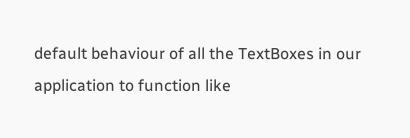default behaviour of all the TextBoxes in our application to function like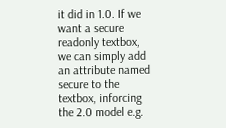it did in 1.0. If we want a secure readonly textbox, we can simply add an attribute named secure to the textbox, inforcing the 2.0 model e.g.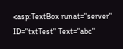<asp:TextBox runat="server" ID="txtTest" Text="abc"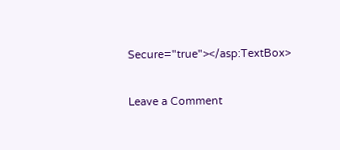Secure="true"></asp:TextBox>

Leave a Comment